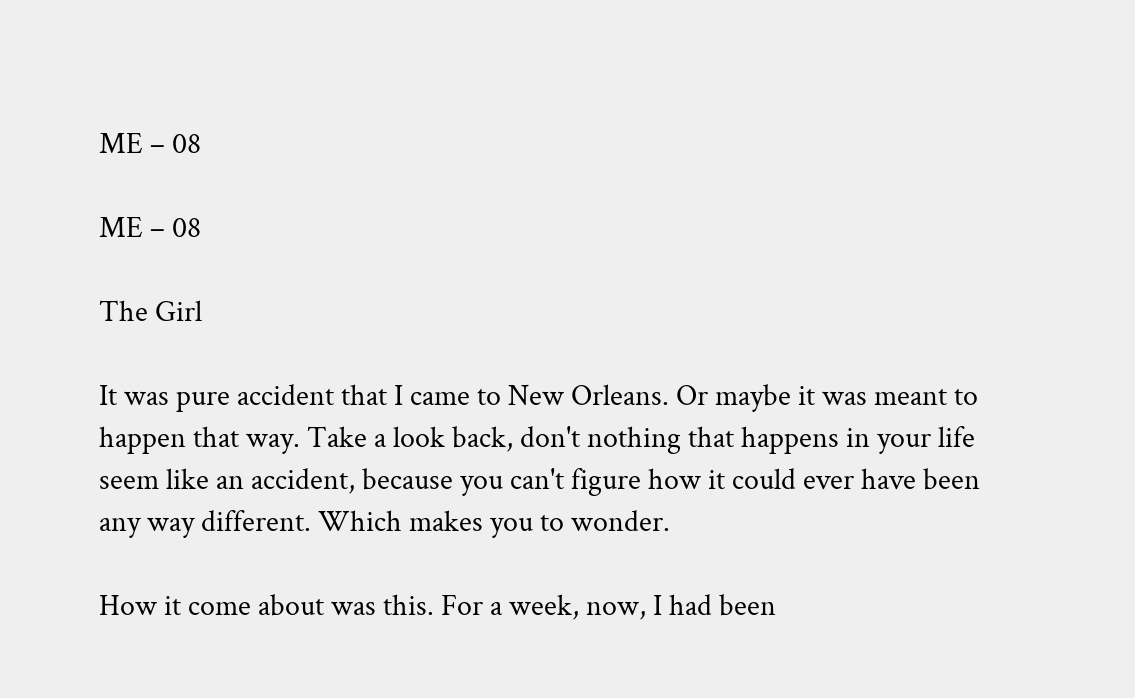ME – 08

ME – 08

The Girl

It was pure accident that I came to New Orleans. Or maybe it was meant to happen that way. Take a look back, don't nothing that happens in your life seem like an accident, because you can't figure how it could ever have been any way different. Which makes you to wonder.

How it come about was this. For a week, now, I had been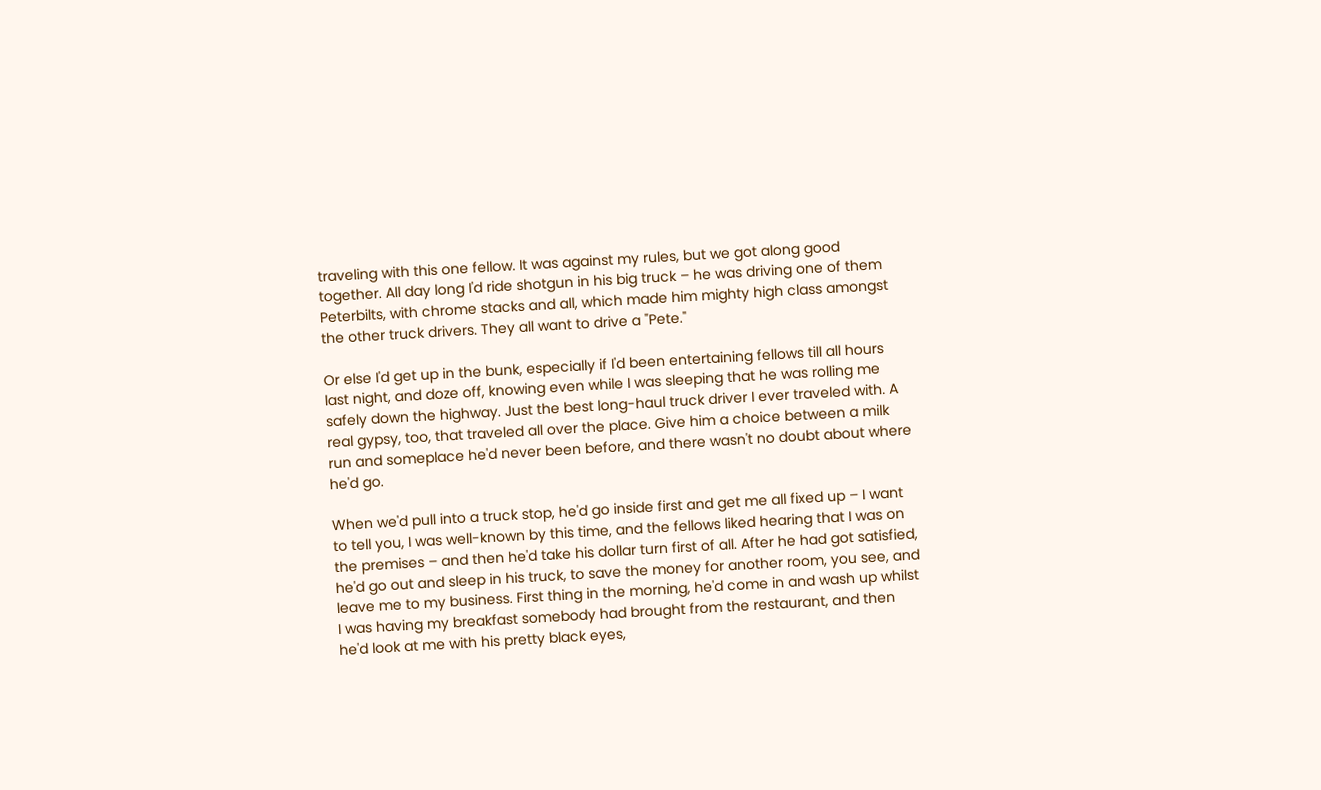traveling with this one fellow. It was against my rules, but we got along good together. All day long I'd ride shotgun in his big truck – he was driving one of them Peterbilts, with chrome stacks and all, which made him mighty high class amongst the other truck drivers. They all want to drive a "Pete."

Or else I'd get up in the bunk, especially if I'd been entertaining fellows till all hours last night, and doze off, knowing even while I was sleeping that he was rolling me safely down the highway. Just the best long-haul truck driver I ever traveled with. A real gypsy, too, that traveled all over the place. Give him a choice between a milk run and someplace he'd never been before, and there wasn't no doubt about where he'd go.

When we'd pull into a truck stop, he'd go inside first and get me all fixed up – I want to tell you, I was well-known by this time, and the fellows liked hearing that I was on the premises – and then he'd take his dollar turn first of all. After he had got satisfied, he'd go out and sleep in his truck, to save the money for another room, you see, and leave me to my business. First thing in the morning, he'd come in and wash up whilst I was having my breakfast somebody had brought from the restaurant, and then he'd look at me with his pretty black eyes,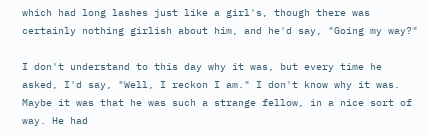which had long lashes just like a girl's, though there was certainly nothing girlish about him, and he'd say, "Going my way?"

I don't understand to this day why it was, but every time he asked, I'd say, "Well, I reckon I am." I don't know why it was. Maybe it was that he was such a strange fellow, in a nice sort of way. He had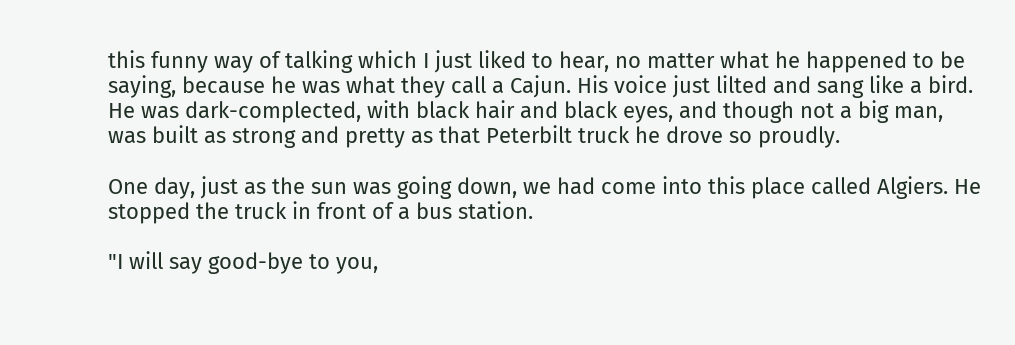this funny way of talking which I just liked to hear, no matter what he happened to be saying, because he was what they call a Cajun. His voice just lilted and sang like a bird. He was dark-complected, with black hair and black eyes, and though not a big man, was built as strong and pretty as that Peterbilt truck he drove so proudly.

One day, just as the sun was going down, we had come into this place called Algiers. He stopped the truck in front of a bus station.

"I will say good-bye to you,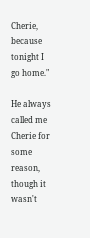Cherie, because tonight I go home."

He always called me Cherie for some reason, though it wasn't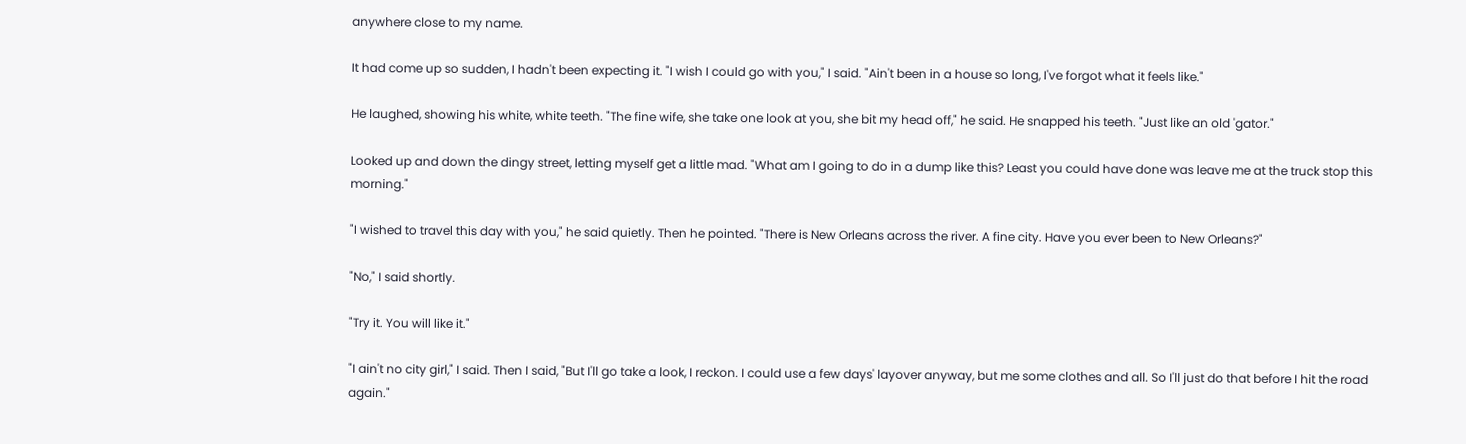anywhere close to my name.

It had come up so sudden, I hadn't been expecting it. "I wish I could go with you," I said. "Ain't been in a house so long, I've forgot what it feels like."

He laughed, showing his white, white teeth. "The fine wife, she take one look at you, she bit my head off," he said. He snapped his teeth. "Just like an old 'gator."

Looked up and down the dingy street, letting myself get a little mad. "What am I going to do in a dump like this? Least you could have done was leave me at the truck stop this morning."

"I wished to travel this day with you," he said quietly. Then he pointed. "There is New Orleans across the river. A fine city. Have you ever been to New Orleans?"

"No," I said shortly.

"Try it. You will like it."

"I ain't no city girl," I said. Then I said, "But I'll go take a look, I reckon. I could use a few days' layover anyway, but me some clothes and all. So I'll just do that before I hit the road again."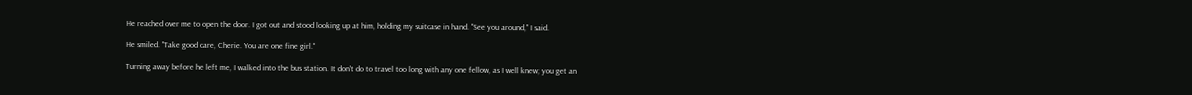He reached over me to open the door. I got out and stood looking up at him, holding my suitcase in hand. "See you around," I said.

He smiled. "Take good care, Cherie. You are one fine girl."

Turning away before he left me, I walked into the bus station. It don't do to travel too long with any one fellow, as I well knew; you get an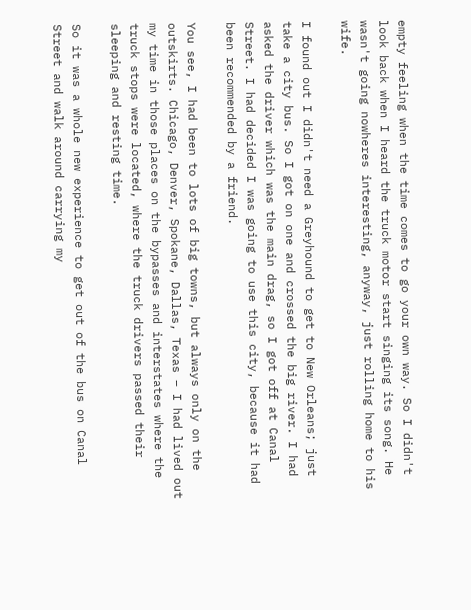empty feeling when the time comes to go your own way. So I didn't look back when I heard the truck motor start singing its song. He wasn't going nowheres interesting, anyway, just rolling home to his wife.

I found out I didn't need a Greyhound to get to New Orleans; just take a city bus. So I got on one and crossed the big river. I had asked the driver which was the main drag, so I got off at Canal Street. I had decided I was going to use this city, because it had been recommended by a friend.

You see, I had been to lots of big towns, but always only on the outskirts. Chicago, Denver, Spokane, Dallas, Texas – I had lived out my time in those places on the bypasses and interstates where the truck stops were located, where the truck drivers passed their sleeping and resting time.

So it was a whole new experience to get out of the bus on Canal Street and walk around carrying my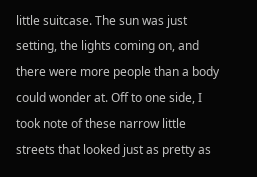little suitcase. The sun was just setting, the lights coming on, and there were more people than a body could wonder at. Off to one side, I took note of these narrow little streets that looked just as pretty as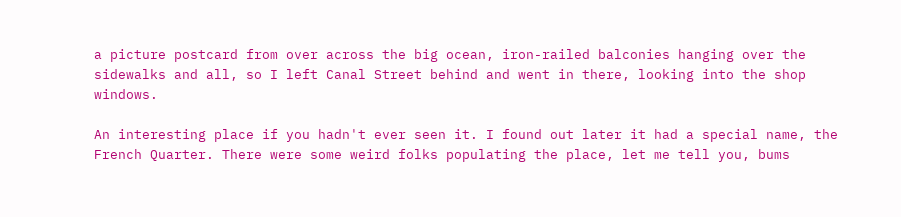a picture postcard from over across the big ocean, iron-railed balconies hanging over the sidewalks and all, so I left Canal Street behind and went in there, looking into the shop windows.

An interesting place if you hadn't ever seen it. I found out later it had a special name, the French Quarter. There were some weird folks populating the place, let me tell you, bums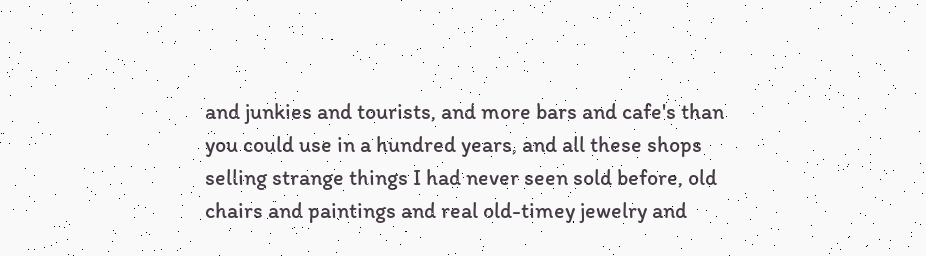and junkies and tourists, and more bars and cafe's than you could use in a hundred years, and all these shops selling strange things I had never seen sold before, old chairs and paintings and real old-timey jewelry and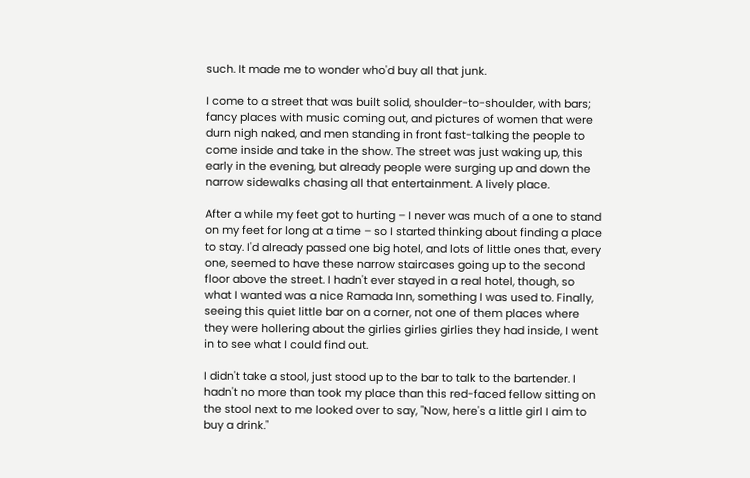such. It made me to wonder who'd buy all that junk.

I come to a street that was built solid, shoulder-to-shoulder, with bars; fancy places with music coming out, and pictures of women that were durn nigh naked, and men standing in front fast-talking the people to come inside and take in the show. The street was just waking up, this early in the evening, but already people were surging up and down the narrow sidewalks chasing all that entertainment. A lively place.

After a while my feet got to hurting – I never was much of a one to stand on my feet for long at a time – so I started thinking about finding a place to stay. I'd already passed one big hotel, and lots of little ones that, every one, seemed to have these narrow staircases going up to the second floor above the street. I hadn't ever stayed in a real hotel, though, so what I wanted was a nice Ramada Inn, something I was used to. Finally, seeing this quiet little bar on a corner, not one of them places where they were hollering about the girlies girlies girlies they had inside, I went in to see what I could find out.

I didn't take a stool, just stood up to the bar to talk to the bartender. I hadn't no more than took my place than this red-faced fellow sitting on the stool next to me looked over to say, "Now, here's a little girl I aim to buy a drink."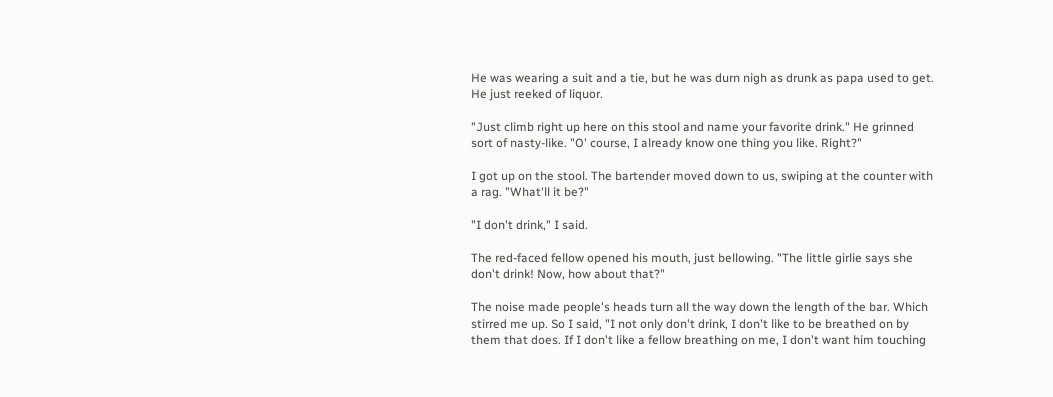He was wearing a suit and a tie, but he was durn nigh as drunk as papa used to get. He just reeked of liquor.

"Just climb right up here on this stool and name your favorite drink." He grinned sort of nasty-like. "O' course, I already know one thing you like. Right?"

I got up on the stool. The bartender moved down to us, swiping at the counter with a rag. "What'll it be?"

"I don't drink," I said.

The red-faced fellow opened his mouth, just bellowing. "The little girlie says she don't drink! Now, how about that?"

The noise made people's heads turn all the way down the length of the bar. Which stirred me up. So I said, "I not only don't drink, I don't like to be breathed on by them that does. If I don't like a fellow breathing on me, I don't want him touching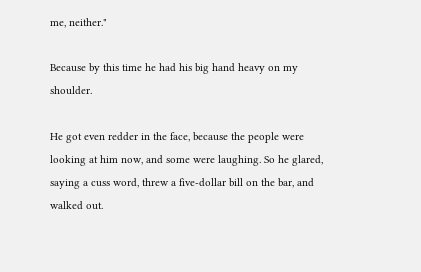me, neither."

Because by this time he had his big hand heavy on my shoulder.

He got even redder in the face, because the people were looking at him now, and some were laughing. So he glared, saying a cuss word, threw a five-dollar bill on the bar, and walked out.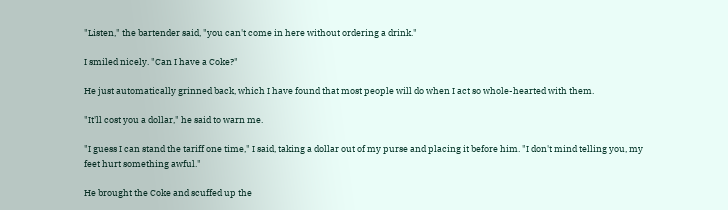"Listen," the bartender said, "you can't come in here without ordering a drink."

I smiled nicely. "Can I have a Coke?"

He just automatically grinned back, which I have found that most people will do when I act so whole-hearted with them.

"It'll cost you a dollar," he said to warn me.

"I guess I can stand the tariff one time," I said, taking a dollar out of my purse and placing it before him. "I don't mind telling you, my feet hurt something awful."

He brought the Coke and scuffed up the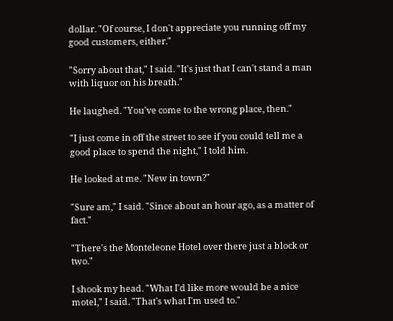dollar. "Of course, I don't appreciate you running off my good customers, either."

"Sorry about that," I said. "It's just that I can't stand a man with liquor on his breath."

He laughed. "You've come to the wrong place, then."

"I just come in off the street to see if you could tell me a good place to spend the night," I told him.

He looked at me. "New in town?"

"Sure am," I said. "Since about an hour ago, as a matter of fact."

"There's the Monteleone Hotel over there just a block or two."

I shook my head. "What I'd like more would be a nice motel," I said. "That's what I'm used to."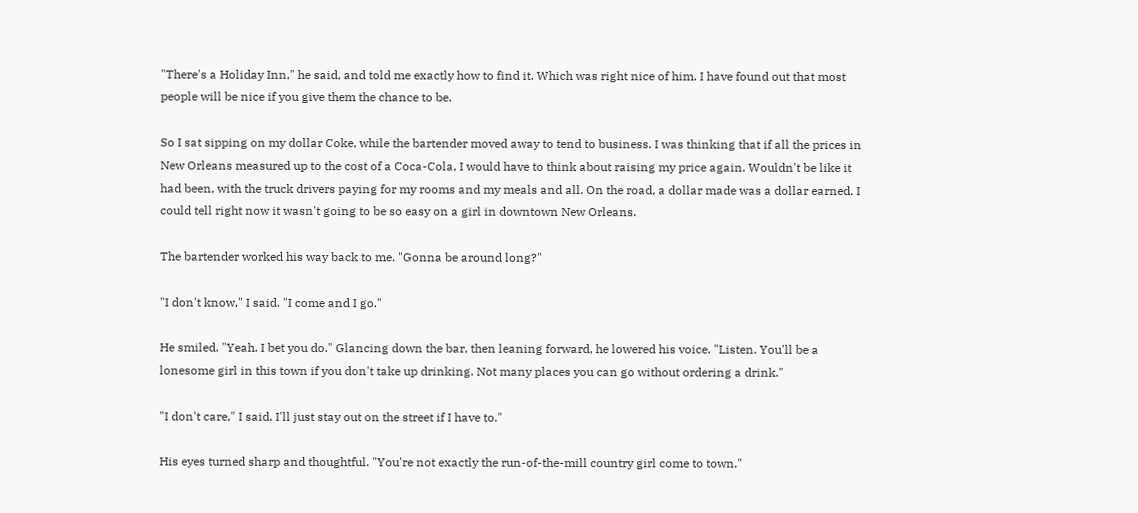"There's a Holiday Inn," he said, and told me exactly how to find it. Which was right nice of him. I have found out that most people will be nice if you give them the chance to be.

So I sat sipping on my dollar Coke, while the bartender moved away to tend to business. I was thinking that if all the prices in New Orleans measured up to the cost of a Coca-Cola, I would have to think about raising my price again. Wouldn't be like it had been, with the truck drivers paying for my rooms and my meals and all. On the road, a dollar made was a dollar earned. I could tell right now it wasn't going to be so easy on a girl in downtown New Orleans.

The bartender worked his way back to me. "Gonna be around long?"

"I don't know," I said. "I come and I go."

He smiled. "Yeah. I bet you do." Glancing down the bar, then leaning forward, he lowered his voice. "Listen. You'll be a lonesome girl in this town if you don't take up drinking. Not many places you can go without ordering a drink."

"I don't care," I said. I'll just stay out on the street if I have to."

His eyes turned sharp and thoughtful. "You're not exactly the run-of-the-mill country girl come to town."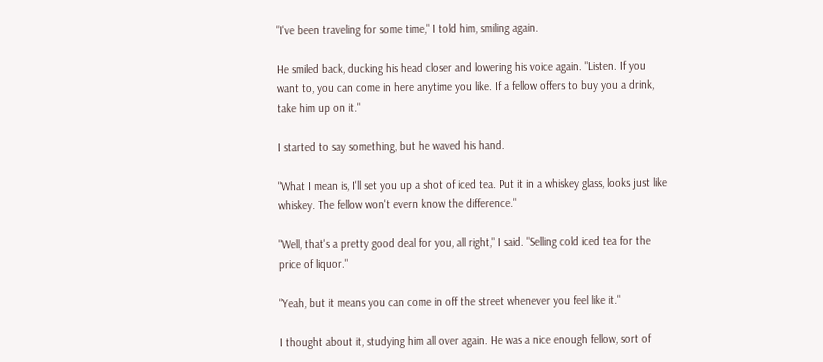"I've been traveling for some time," I told him, smiling again.

He smiled back, ducking his head closer and lowering his voice again. "Listen. If you want to, you can come in here anytime you like. If a fellow offers to buy you a drink, take him up on it."

I started to say something, but he waved his hand.

"What I mean is, I'll set you up a shot of iced tea. Put it in a whiskey glass, looks just like whiskey. The fellow won't evern know the difference."

"Well, that's a pretty good deal for you, all right," I said. "Selling cold iced tea for the price of liquor."

"Yeah, but it means you can come in off the street whenever you feel like it."

I thought about it, studying him all over again. He was a nice enough fellow, sort of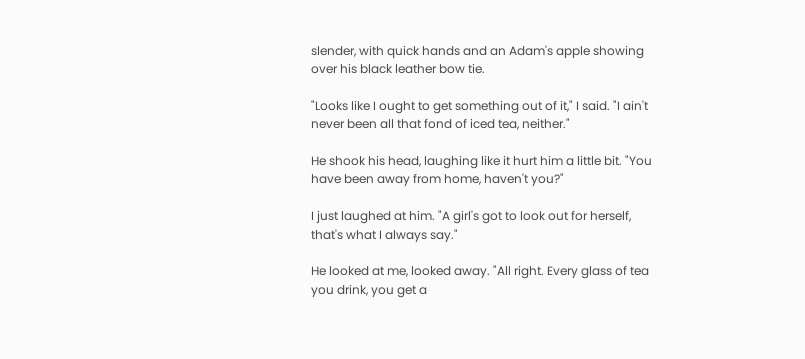slender, with quick hands and an Adam's apple showing over his black leather bow tie.

"Looks like I ought to get something out of it," I said. "I ain't never been all that fond of iced tea, neither."

He shook his head, laughing like it hurt him a little bit. "You have been away from home, haven't you?"

I just laughed at him. "A girl's got to look out for herself, that's what I always say."

He looked at me, looked away. "All right. Every glass of tea you drink, you get a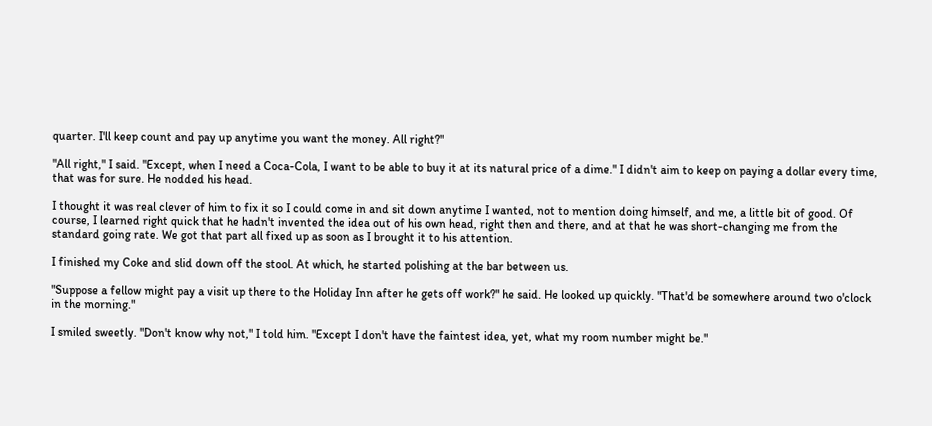quarter. I'll keep count and pay up anytime you want the money. All right?"

"All right," I said. "Except, when I need a Coca-Cola, I want to be able to buy it at its natural price of a dime." I didn't aim to keep on paying a dollar every time, that was for sure. He nodded his head.

I thought it was real clever of him to fix it so I could come in and sit down anytime I wanted, not to mention doing himself, and me, a little bit of good. Of course, I learned right quick that he hadn't invented the idea out of his own head, right then and there, and at that he was short-changing me from the standard going rate. We got that part all fixed up as soon as I brought it to his attention.

I finished my Coke and slid down off the stool. At which, he started polishing at the bar between us.

"Suppose a fellow might pay a visit up there to the Holiday Inn after he gets off work?" he said. He looked up quickly. "That'd be somewhere around two o'clock in the morning."

I smiled sweetly. "Don't know why not," I told him. "Except I don't have the faintest idea, yet, what my room number might be."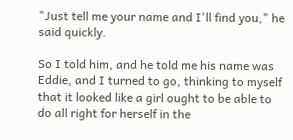"Just tell me your name and I'll find you," he said quickly.

So I told him, and he told me his name was Eddie, and I turned to go, thinking to myself that it looked like a girl ought to be able to do all right for herself in the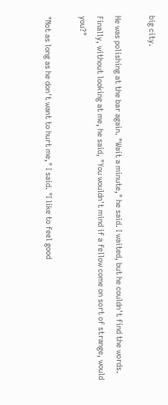big city.

He was polishing at the bar again. "Wait a minute," he said. I waited, but he couldn't find the words. Finally, without looking at me, he said, "You wouldn't mind if a fellow come on sort of strange, would you?"

"Not as long as he don't want to hurt me," I said. "I like to feel good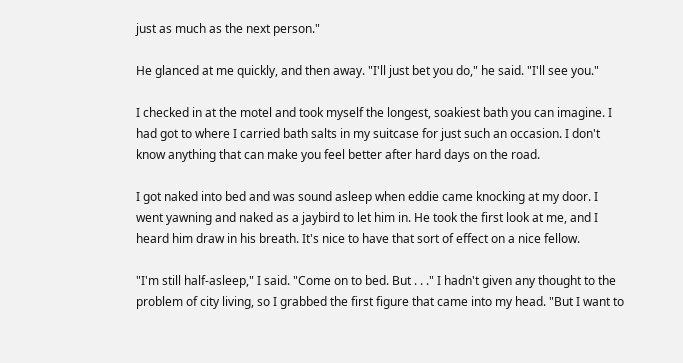just as much as the next person."

He glanced at me quickly, and then away. "I'll just bet you do," he said. "I'll see you."

I checked in at the motel and took myself the longest, soakiest bath you can imagine. I had got to where I carried bath salts in my suitcase for just such an occasion. I don't know anything that can make you feel better after hard days on the road.

I got naked into bed and was sound asleep when eddie came knocking at my door. I went yawning and naked as a jaybird to let him in. He took the first look at me, and I heard him draw in his breath. It's nice to have that sort of effect on a nice fellow.

"I'm still half-asleep," I said. "Come on to bed. But . . ." I hadn't given any thought to the problem of city living, so I grabbed the first figure that came into my head. "But I want to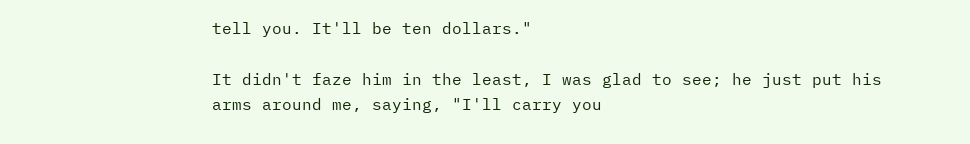tell you. It'll be ten dollars."

It didn't faze him in the least, I was glad to see; he just put his arms around me, saying, "I'll carry you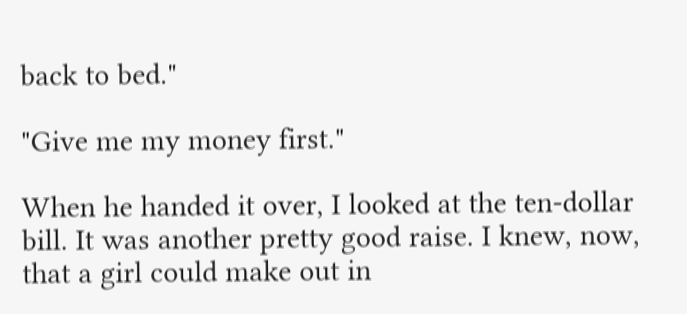back to bed."

"Give me my money first."

When he handed it over, I looked at the ten-dollar bill. It was another pretty good raise. I knew, now, that a girl could make out in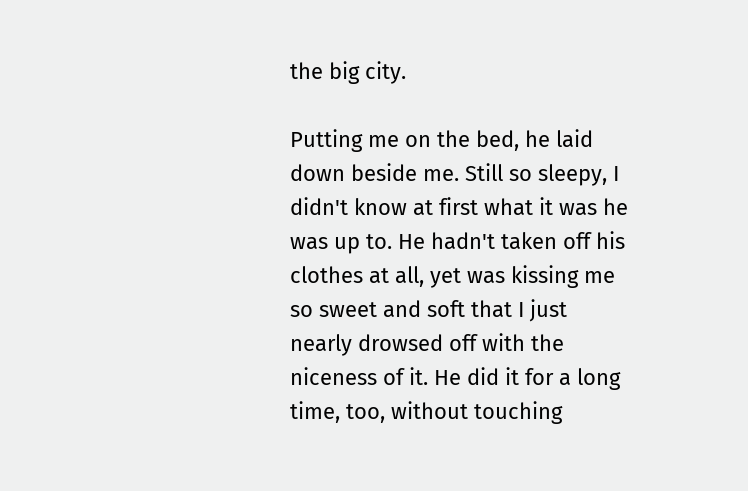the big city.

Putting me on the bed, he laid down beside me. Still so sleepy, I didn't know at first what it was he was up to. He hadn't taken off his clothes at all, yet was kissing me so sweet and soft that I just nearly drowsed off with the niceness of it. He did it for a long time, too, without touching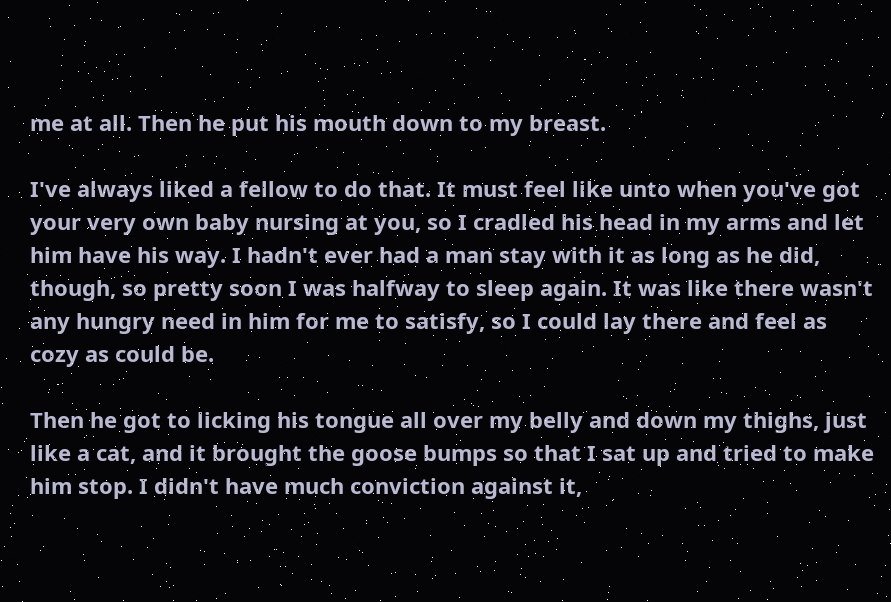me at all. Then he put his mouth down to my breast.

I've always liked a fellow to do that. It must feel like unto when you've got your very own baby nursing at you, so I cradled his head in my arms and let him have his way. I hadn't ever had a man stay with it as long as he did, though, so pretty soon I was halfway to sleep again. It was like there wasn't any hungry need in him for me to satisfy, so I could lay there and feel as cozy as could be.

Then he got to licking his tongue all over my belly and down my thighs, just like a cat, and it brought the goose bumps so that I sat up and tried to make him stop. I didn't have much conviction against it,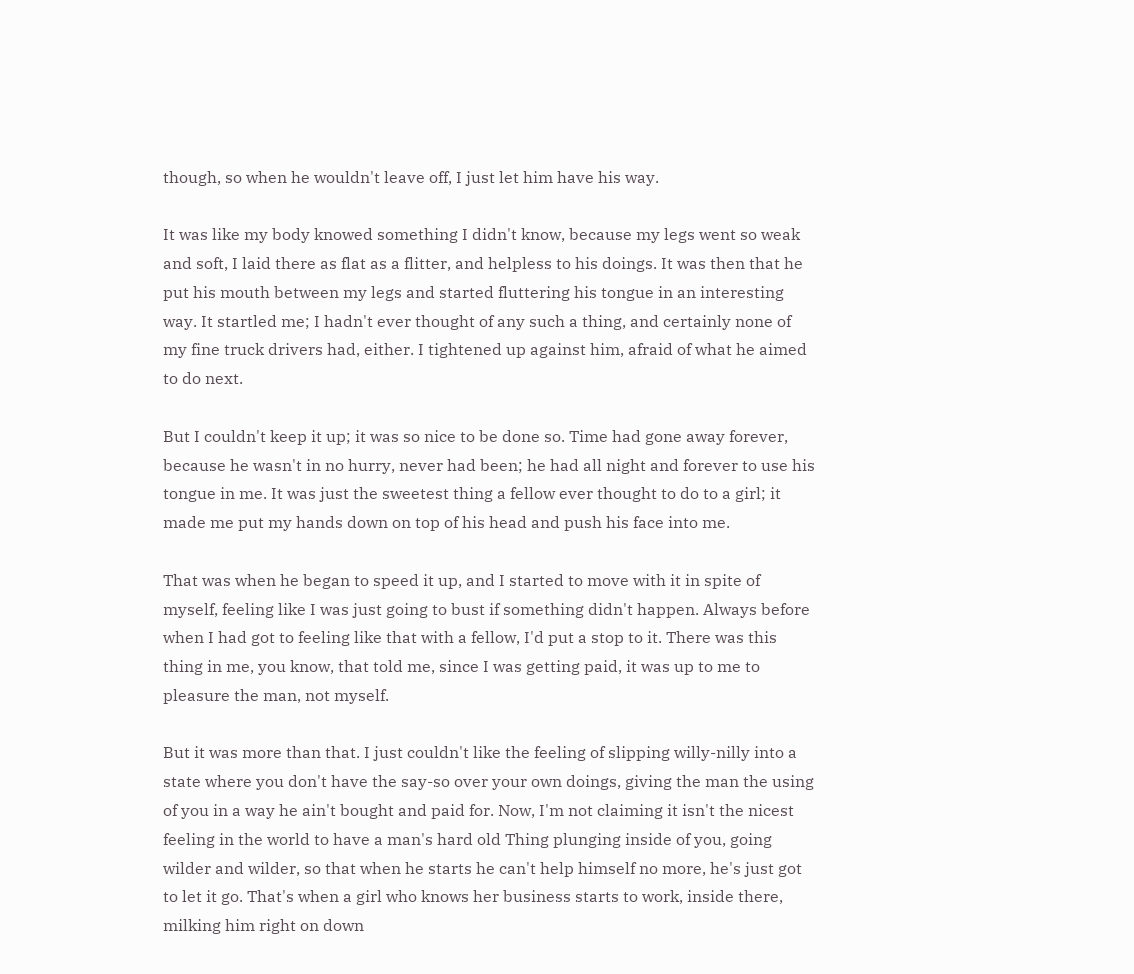though, so when he wouldn't leave off, I just let him have his way.

It was like my body knowed something I didn't know, because my legs went so weak and soft, I laid there as flat as a flitter, and helpless to his doings. It was then that he put his mouth between my legs and started fluttering his tongue in an interesting way. It startled me; I hadn't ever thought of any such a thing, and certainly none of my fine truck drivers had, either. I tightened up against him, afraid of what he aimed to do next.

But I couldn't keep it up; it was so nice to be done so. Time had gone away forever, because he wasn't in no hurry, never had been; he had all night and forever to use his tongue in me. It was just the sweetest thing a fellow ever thought to do to a girl; it made me put my hands down on top of his head and push his face into me.

That was when he began to speed it up, and I started to move with it in spite of myself, feeling like I was just going to bust if something didn't happen. Always before when I had got to feeling like that with a fellow, I'd put a stop to it. There was this thing in me, you know, that told me, since I was getting paid, it was up to me to pleasure the man, not myself.

But it was more than that. I just couldn't like the feeling of slipping willy-nilly into a state where you don't have the say-so over your own doings, giving the man the using of you in a way he ain't bought and paid for. Now, I'm not claiming it isn't the nicest feeling in the world to have a man's hard old Thing plunging inside of you, going wilder and wilder, so that when he starts he can't help himself no more, he's just got to let it go. That's when a girl who knows her business starts to work, inside there, milking him right on down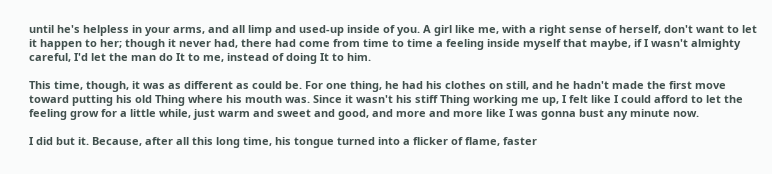until he's helpless in your arms, and all limp and used-up inside of you. A girl like me, with a right sense of herself, don't want to let it happen to her; though it never had, there had come from time to time a feeling inside myself that maybe, if I wasn't almighty careful, I'd let the man do It to me, instead of doing It to him.

This time, though, it was as different as could be. For one thing, he had his clothes on still, and he hadn't made the first move toward putting his old Thing where his mouth was. Since it wasn't his stiff Thing working me up, I felt like I could afford to let the feeling grow for a little while, just warm and sweet and good, and more and more like I was gonna bust any minute now.

I did but it. Because, after all this long time, his tongue turned into a flicker of flame, faster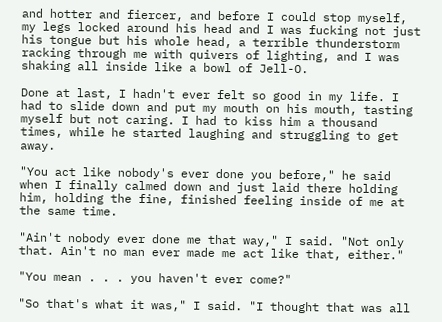and hotter and fiercer, and before I could stop myself, my legs locked around his head and I was fucking not just his tongue but his whole head, a terrible thunderstorm racking through me with quivers of lighting, and I was shaking all inside like a bowl of Jell-O.

Done at last, I hadn't ever felt so good in my life. I had to slide down and put my mouth on his mouth, tasting myself but not caring. I had to kiss him a thousand times, while he started laughing and struggling to get away.

"You act like nobody's ever done you before," he said when I finally calmed down and just laid there holding him, holding the fine, finished feeling inside of me at the same time.

"Ain't nobody ever done me that way," I said. "Not only that. Ain't no man ever made me act like that, either."

"You mean . . . you haven't ever come?"

"So that's what it was," I said. "I thought that was all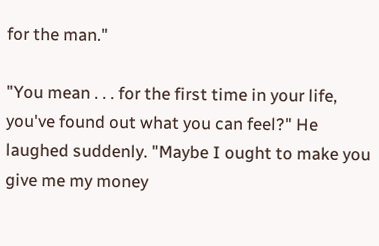for the man."

"You mean . . . for the first time in your life, you've found out what you can feel?" He laughed suddenly. "Maybe I ought to make you give me my money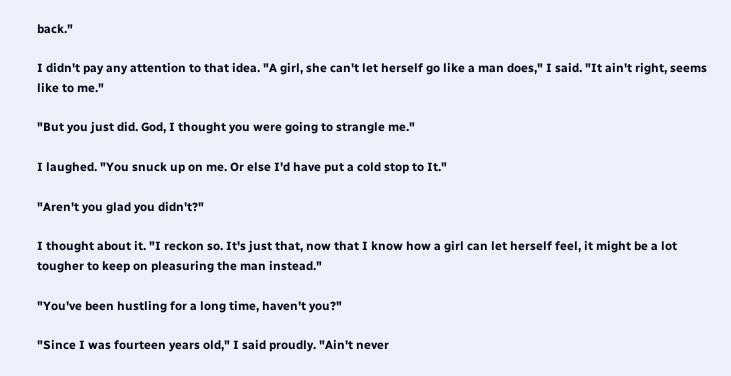back."

I didn't pay any attention to that idea. "A girl, she can't let herself go like a man does," I said. "It ain't right, seems like to me."

"But you just did. God, I thought you were going to strangle me."

I laughed. "You snuck up on me. Or else I'd have put a cold stop to It."

"Aren't you glad you didn't?"

I thought about it. "I reckon so. It's just that, now that I know how a girl can let herself feel, it might be a lot tougher to keep on pleasuring the man instead."

"You've been hustling for a long time, haven't you?"

"Since I was fourteen years old," I said proudly. "Ain't never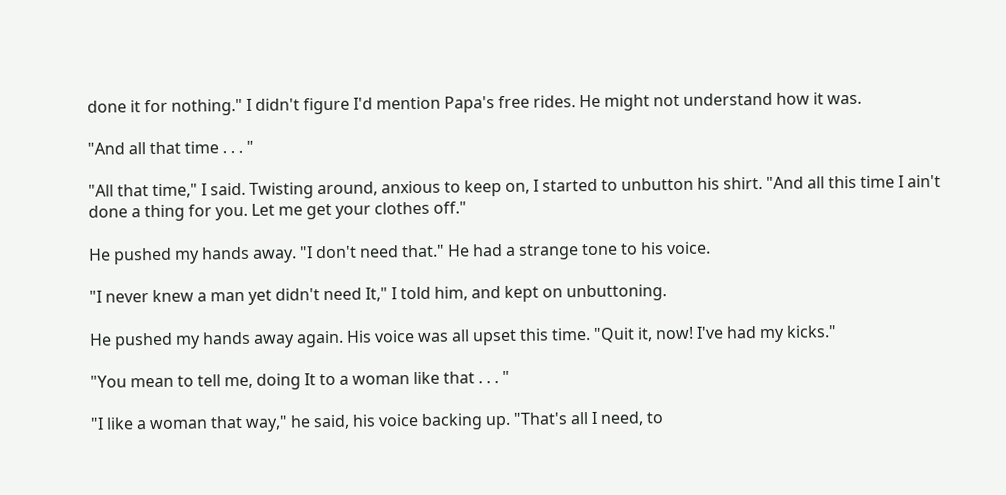done it for nothing." I didn't figure I'd mention Papa's free rides. He might not understand how it was.

"And all that time . . . "

"All that time," I said. Twisting around, anxious to keep on, I started to unbutton his shirt. "And all this time I ain't done a thing for you. Let me get your clothes off."

He pushed my hands away. "I don't need that." He had a strange tone to his voice.

"I never knew a man yet didn't need It," I told him, and kept on unbuttoning.

He pushed my hands away again. His voice was all upset this time. "Quit it, now! I've had my kicks."

"You mean to tell me, doing It to a woman like that . . . "

"I like a woman that way," he said, his voice backing up. "That's all I need, to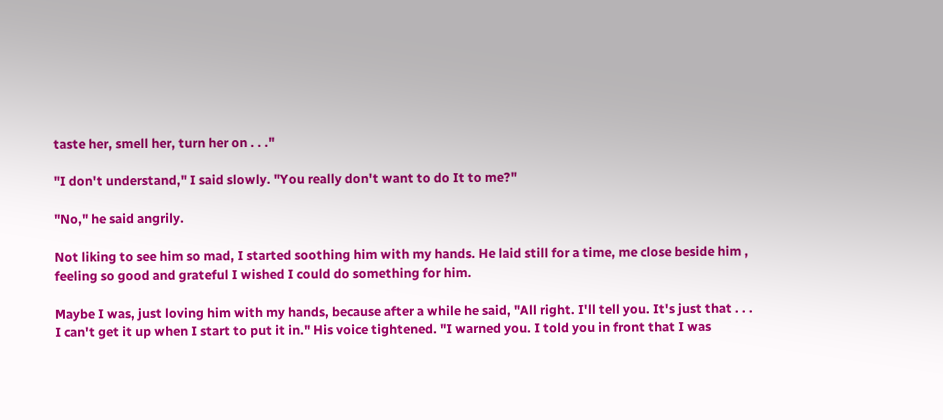taste her, smell her, turn her on . . ."

"I don't understand," I said slowly. "You really don't want to do It to me?"

"No," he said angrily.

Not liking to see him so mad, I started soothing him with my hands. He laid still for a time, me close beside him , feeling so good and grateful I wished I could do something for him.

Maybe I was, just loving him with my hands, because after a while he said, "All right. I'll tell you. It's just that . . . I can't get it up when I start to put it in." His voice tightened. "I warned you. I told you in front that I was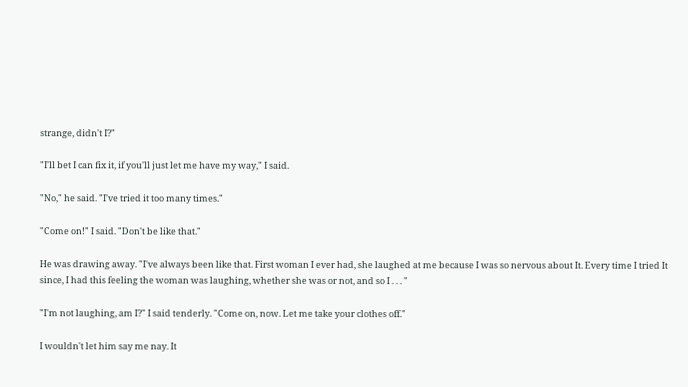strange, didn't I?"

"I'll bet I can fix it, if you'll just let me have my way," I said.

"No," he said. "I've tried it too many times."

"Come on!" I said. "Don't be like that."

He was drawing away. "I've always been like that. First woman I ever had, she laughed at me because I was so nervous about It. Every time I tried It since, I had this feeling the woman was laughing, whether she was or not, and so I . . . "

"I'm not laughing, am I?" I said tenderly. "Come on, now. Let me take your clothes off."

I wouldn't let him say me nay. It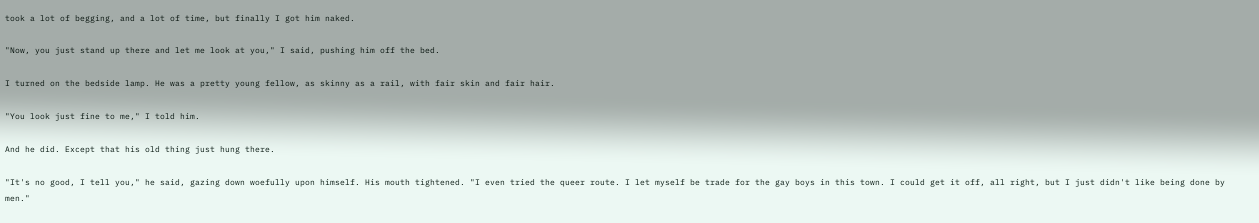took a lot of begging, and a lot of time, but finally I got him naked.

"Now, you just stand up there and let me look at you," I said, pushing him off the bed.

I turned on the bedside lamp. He was a pretty young fellow, as skinny as a rail, with fair skin and fair hair.

"You look just fine to me," I told him.

And he did. Except that his old thing just hung there.

"It's no good, I tell you," he said, gazing down woefully upon himself. His mouth tightened. "I even tried the queer route. I let myself be trade for the gay boys in this town. I could get it off, all right, but I just didn't like being done by men."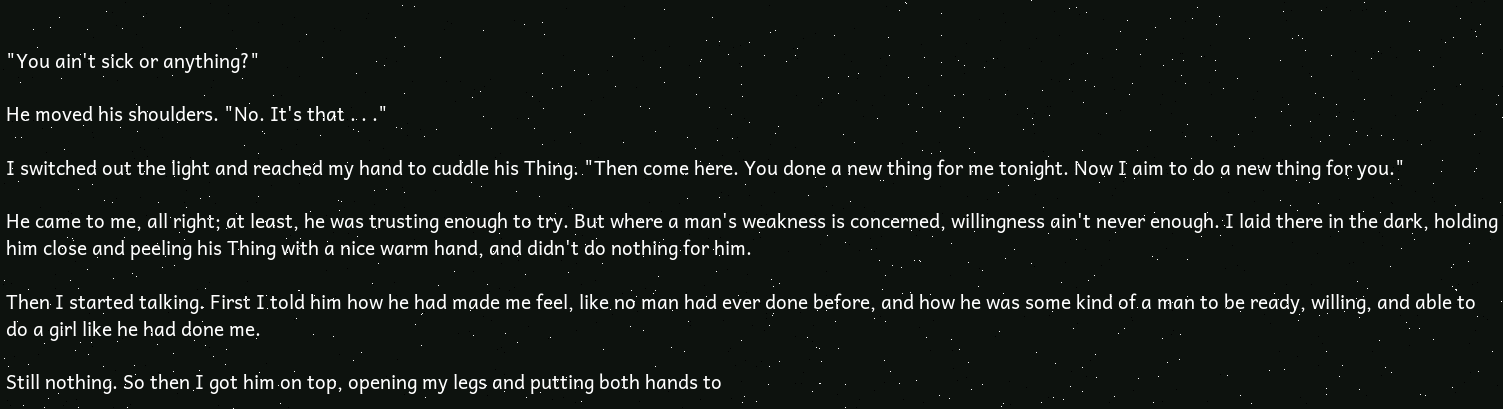"You ain't sick or anything?"

He moved his shoulders. "No. It's that . . ."

I switched out the light and reached my hand to cuddle his Thing. "Then come here. You done a new thing for me tonight. Now I aim to do a new thing for you."

He came to me, all right; at least, he was trusting enough to try. But where a man's weakness is concerned, willingness ain't never enough. I laid there in the dark, holding him close and peeling his Thing with a nice warm hand, and didn't do nothing for him.

Then I started talking. First I told him how he had made me feel, like no man had ever done before, and how he was some kind of a man to be ready, willing, and able to do a girl like he had done me.

Still nothing. So then I got him on top, opening my legs and putting both hands to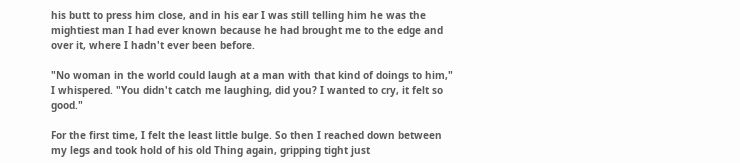his butt to press him close, and in his ear I was still telling him he was the mightiest man I had ever known because he had brought me to the edge and over it, where I hadn't ever been before.

"No woman in the world could laugh at a man with that kind of doings to him," I whispered. "You didn't catch me laughing, did you? I wanted to cry, it felt so good."

For the first time, I felt the least little bulge. So then I reached down between my legs and took hold of his old Thing again, gripping tight just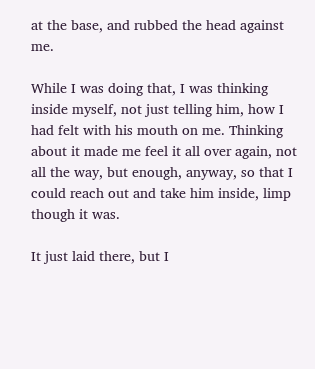at the base, and rubbed the head against me.

While I was doing that, I was thinking inside myself, not just telling him, how I had felt with his mouth on me. Thinking about it made me feel it all over again, not all the way, but enough, anyway, so that I could reach out and take him inside, limp though it was.

It just laid there, but I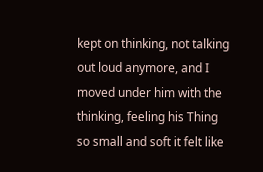kept on thinking, not talking out loud anymore, and I moved under him with the thinking, feeling his Thing so small and soft it felt like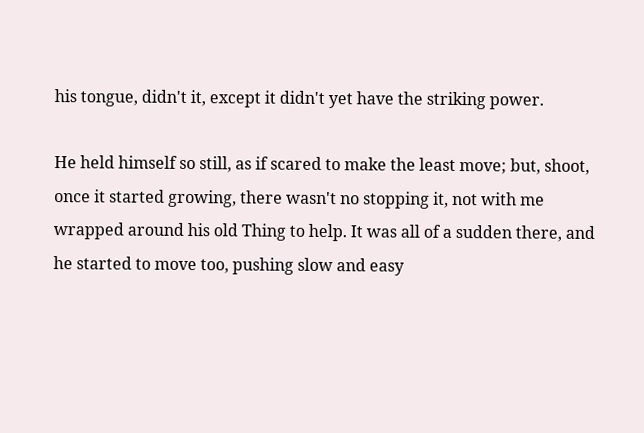his tongue, didn't it, except it didn't yet have the striking power.

He held himself so still, as if scared to make the least move; but, shoot, once it started growing, there wasn't no stopping it, not with me wrapped around his old Thing to help. It was all of a sudden there, and he started to move too, pushing slow and easy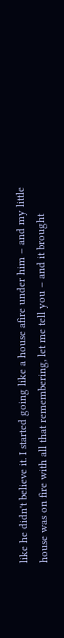like he didn't believe it. I started going like a house afire under him – and my little house was on fire with all that remembering, let me tell you – and it brought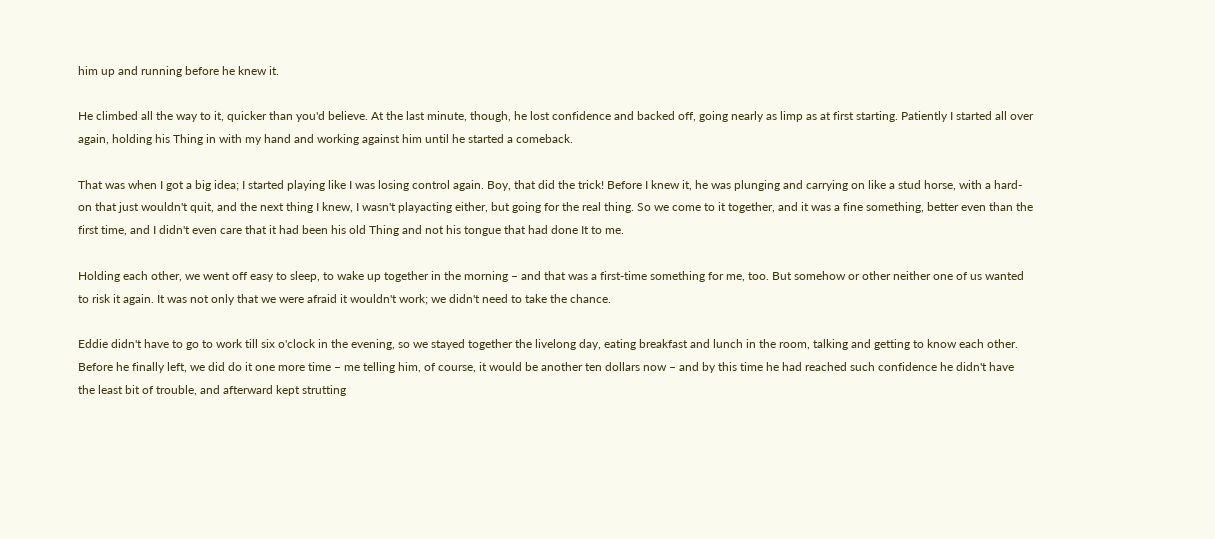him up and running before he knew it.

He climbed all the way to it, quicker than you'd believe. At the last minute, though, he lost confidence and backed off, going nearly as limp as at first starting. Patiently I started all over again, holding his Thing in with my hand and working against him until he started a comeback.

That was when I got a big idea; I started playing like I was losing control again. Boy, that did the trick! Before I knew it, he was plunging and carrying on like a stud horse, with a hard-on that just wouldn't quit, and the next thing I knew, I wasn't playacting either, but going for the real thing. So we come to it together, and it was a fine something, better even than the first time, and I didn't even care that it had been his old Thing and not his tongue that had done It to me.

Holding each other, we went off easy to sleep, to wake up together in the morning – and that was a first-time something for me, too. But somehow or other neither one of us wanted to risk it again. It was not only that we were afraid it wouldn't work; we didn't need to take the chance.

Eddie didn't have to go to work till six o'clock in the evening, so we stayed together the livelong day, eating breakfast and lunch in the room, talking and getting to know each other. Before he finally left, we did do it one more time – me telling him, of course, it would be another ten dollars now – and by this time he had reached such confidence he didn't have the least bit of trouble, and afterward kept strutting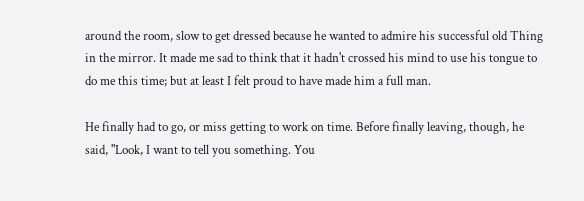around the room, slow to get dressed because he wanted to admire his successful old Thing in the mirror. It made me sad to think that it hadn't crossed his mind to use his tongue to do me this time; but at least I felt proud to have made him a full man.

He finally had to go, or miss getting to work on time. Before finally leaving, though, he said, "Look, I want to tell you something. You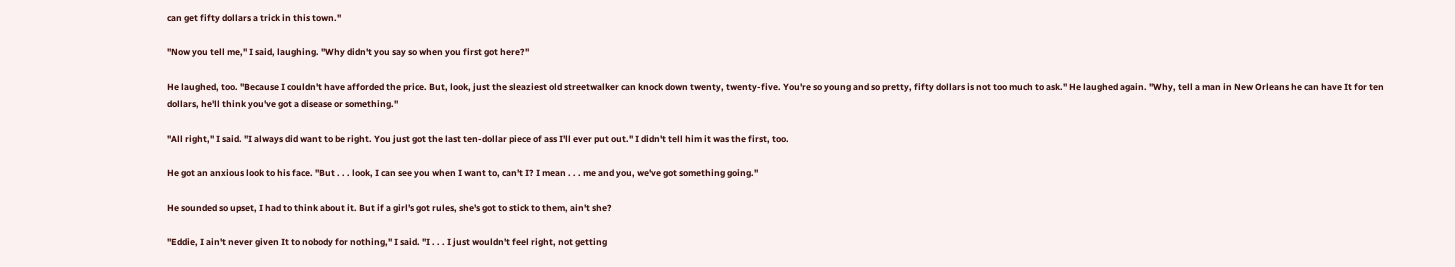can get fifty dollars a trick in this town."

"Now you tell me," I said, laughing. "Why didn't you say so when you first got here?"

He laughed, too. "Because I couldn't have afforded the price. But, look, just the sleaziest old streetwalker can knock down twenty, twenty-five. You're so young and so pretty, fifty dollars is not too much to ask." He laughed again. "Why, tell a man in New Orleans he can have It for ten dollars, he'll think you've got a disease or something."

"All right," I said. "I always did want to be right. You just got the last ten-dollar piece of ass I'll ever put out." I didn't tell him it was the first, too.

He got an anxious look to his face. "But . . . look, I can see you when I want to, can't I? I mean . . . me and you, we've got something going."

He sounded so upset, I had to think about it. But if a girl's got rules, she's got to stick to them, ain't she?

"Eddie, I ain't never given It to nobody for nothing," I said. "I . . . I just wouldn't feel right, not getting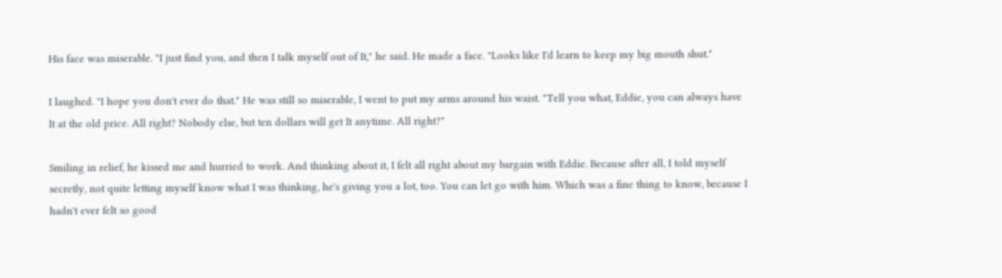His face was miserable. "I just find you, and then I talk myself out of It," he said. He made a face. "Looks like I'd learn to keep my big mouth shut."

I laughed. "I hope you don't ever do that." He was still so miserable, I went to put my arms around his waist. "Tell you what, Eddie, you can always have It at the old price. All right? Nobody else, but ten dollars will get It anytime. All right?"

Smiling in relief, he kissed me and hurried to work. And thinking about it, I felt all right about my bargain with Eddie. Because after all, I told myself secretly, not quite letting myself know what I was thinking, he's giving you a lot, too. You can let go with him. Which was a fine thing to know, because I hadn't ever felt so good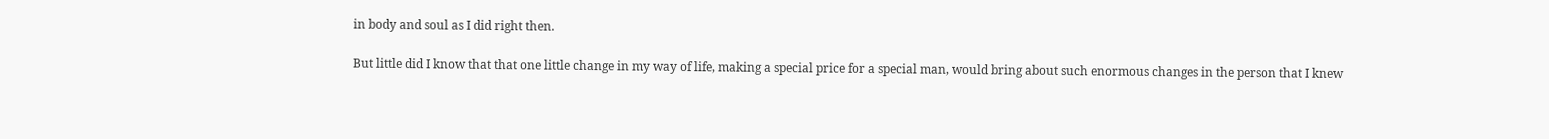in body and soul as I did right then.

But little did I know that that one little change in my way of life, making a special price for a special man, would bring about such enormous changes in the person that I knew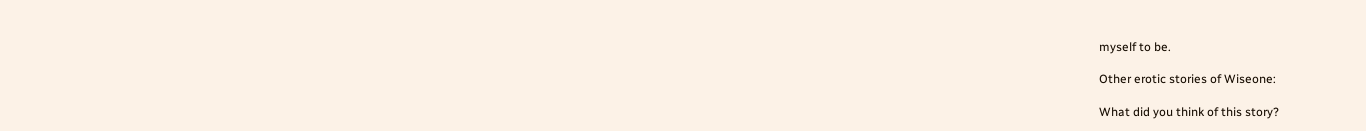myself to be.

Other erotic stories of Wiseone:

What did you think of this story?